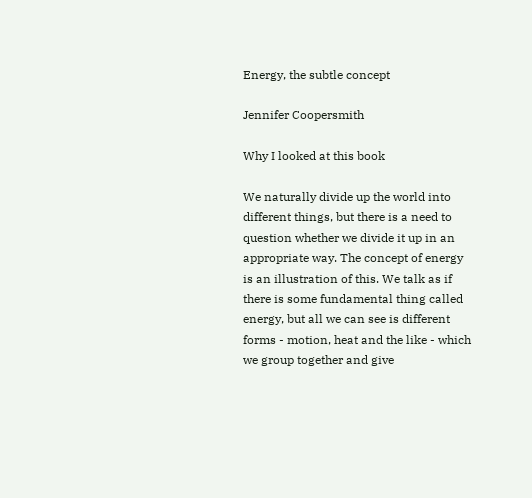Energy, the subtle concept

Jennifer Coopersmith

Why I looked at this book

We naturally divide up the world into different things, but there is a need to question whether we divide it up in an appropriate way. The concept of energy is an illustration of this. We talk as if there is some fundamental thing called energy, but all we can see is different forms - motion, heat and the like - which we group together and give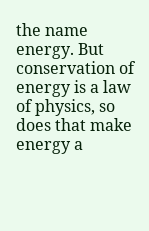the name energy. But conservation of energy is a law of physics, so does that make energy a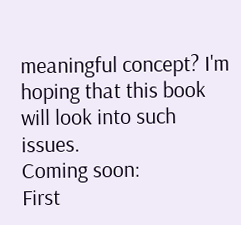meaningful concept? I'm hoping that this book will look into such issues.
Coming soon:
First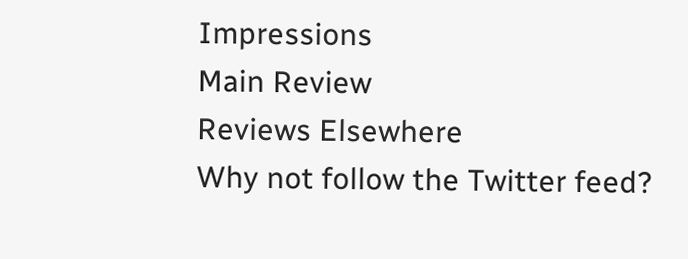Impressions
Main Review
Reviews Elsewhere
Why not follow the Twitter feed?